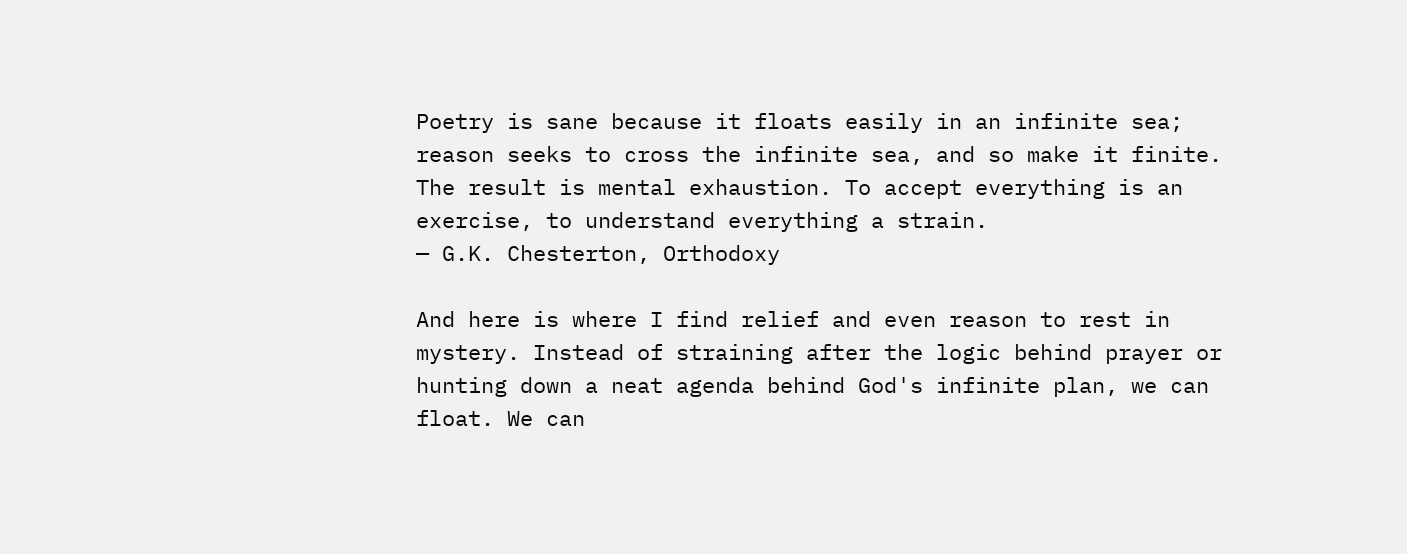Poetry is sane because it floats easily in an infinite sea; reason seeks to cross the infinite sea, and so make it finite. The result is mental exhaustion. To accept everything is an exercise, to understand everything a strain.
— G.K. Chesterton, Orthodoxy

And here is where I find relief and even reason to rest in mystery. Instead of straining after the logic behind prayer or hunting down a neat agenda behind God's infinite plan, we can float. We can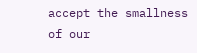accept the smallness of our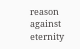reason against eternity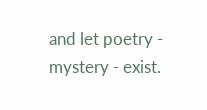and let poetry - mystery - exist.